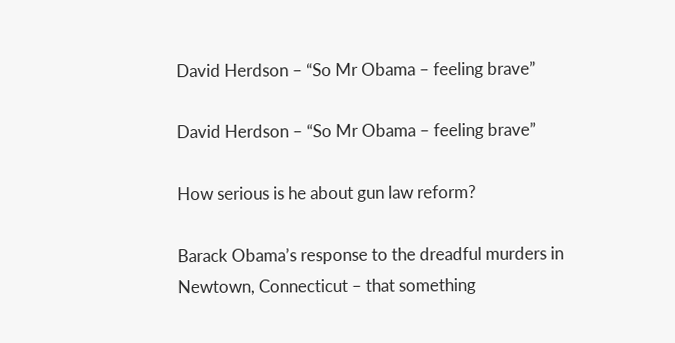David Herdson – “So Mr Obama – feeling brave”

David Herdson – “So Mr Obama – feeling brave”

How serious is he about gun law reform?

Barack Obama’s response to the dreadful murders in Newtown, Connecticut – that something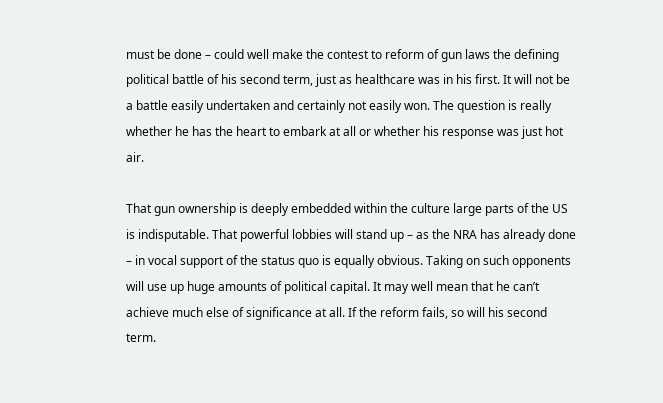must be done – could well make the contest to reform of gun laws the defining political battle of his second term, just as healthcare was in his first. It will not be a battle easily undertaken and certainly not easily won. The question is really whether he has the heart to embark at all or whether his response was just hot air.

That gun ownership is deeply embedded within the culture large parts of the US is indisputable. That powerful lobbies will stand up – as the NRA has already done – in vocal support of the status quo is equally obvious. Taking on such opponents will use up huge amounts of political capital. It may well mean that he can’t achieve much else of significance at all. If the reform fails, so will his second term.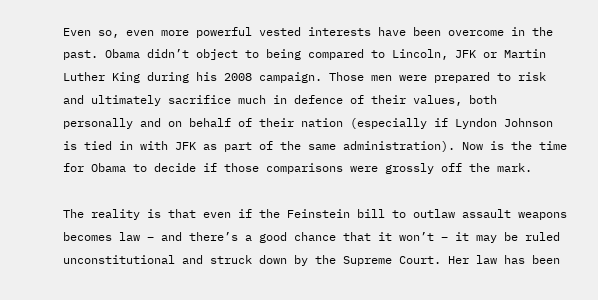Even so, even more powerful vested interests have been overcome in the past. Obama didn’t object to being compared to Lincoln, JFK or Martin Luther King during his 2008 campaign. Those men were prepared to risk and ultimately sacrifice much in defence of their values, both personally and on behalf of their nation (especially if Lyndon Johnson is tied in with JFK as part of the same administration). Now is the time for Obama to decide if those comparisons were grossly off the mark.

The reality is that even if the Feinstein bill to outlaw assault weapons becomes law – and there’s a good chance that it won’t – it may be ruled unconstitutional and struck down by the Supreme Court. Her law has been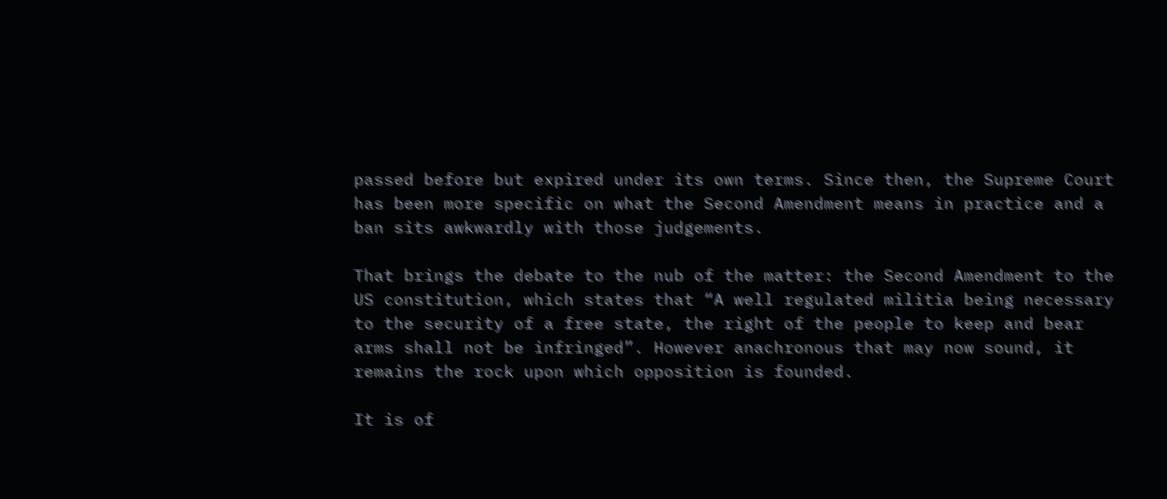passed before but expired under its own terms. Since then, the Supreme Court has been more specific on what the Second Amendment means in practice and a ban sits awkwardly with those judgements.

That brings the debate to the nub of the matter: the Second Amendment to the US constitution, which states that “A well regulated militia being necessary to the security of a free state, the right of the people to keep and bear arms shall not be infringed”. However anachronous that may now sound, it remains the rock upon which opposition is founded.

It is of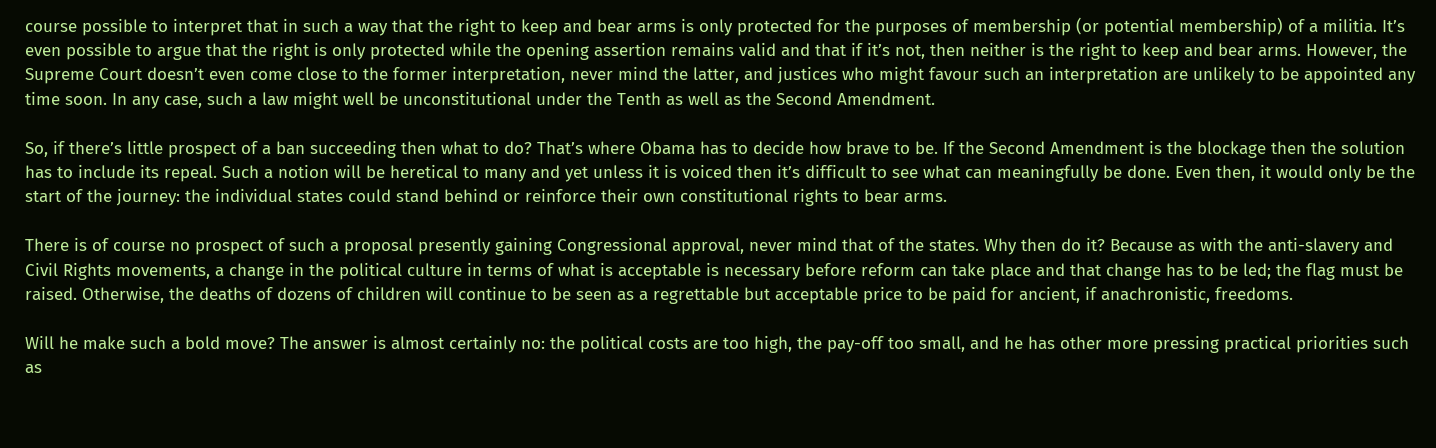course possible to interpret that in such a way that the right to keep and bear arms is only protected for the purposes of membership (or potential membership) of a militia. It’s even possible to argue that the right is only protected while the opening assertion remains valid and that if it’s not, then neither is the right to keep and bear arms. However, the Supreme Court doesn’t even come close to the former interpretation, never mind the latter, and justices who might favour such an interpretation are unlikely to be appointed any time soon. In any case, such a law might well be unconstitutional under the Tenth as well as the Second Amendment.

So, if there’s little prospect of a ban succeeding then what to do? That’s where Obama has to decide how brave to be. If the Second Amendment is the blockage then the solution has to include its repeal. Such a notion will be heretical to many and yet unless it is voiced then it’s difficult to see what can meaningfully be done. Even then, it would only be the start of the journey: the individual states could stand behind or reinforce their own constitutional rights to bear arms.

There is of course no prospect of such a proposal presently gaining Congressional approval, never mind that of the states. Why then do it? Because as with the anti-slavery and Civil Rights movements, a change in the political culture in terms of what is acceptable is necessary before reform can take place and that change has to be led; the flag must be raised. Otherwise, the deaths of dozens of children will continue to be seen as a regrettable but acceptable price to be paid for ancient, if anachronistic, freedoms.

Will he make such a bold move? The answer is almost certainly no: the political costs are too high, the pay-off too small, and he has other more pressing practical priorities such as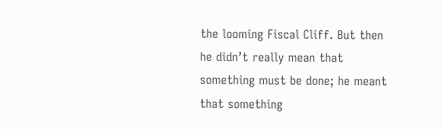the looming Fiscal Cliff. But then he didn’t really mean that something must be done; he meant that something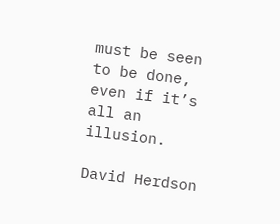must be seen to be done, even if it’s all an illusion.

David Herdson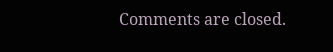Comments are closed.